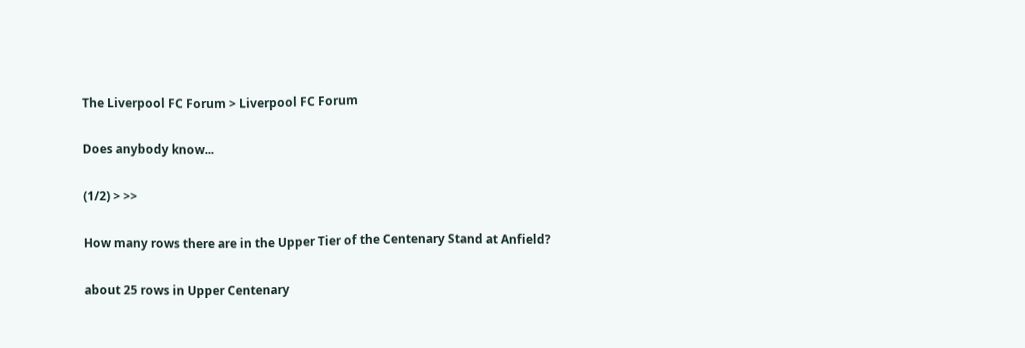The Liverpool FC Forum > Liverpool FC Forum

Does anybody know...

(1/2) > >>

How many rows there are in the Upper Tier of the Centenary Stand at Anfield?

about 25 rows in Upper Centenary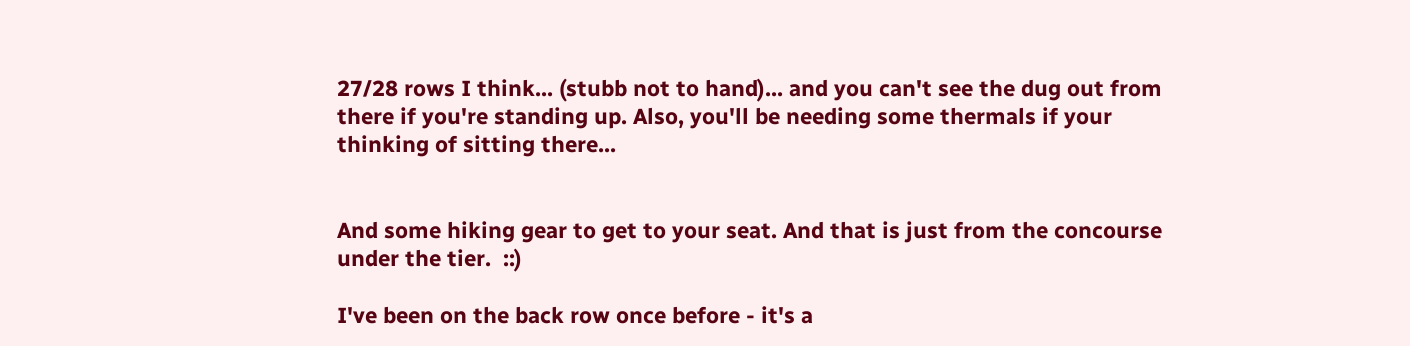27/28 rows I think... (stubb not to hand)... and you can't see the dug out from there if you're standing up. Also, you'll be needing some thermals if your thinking of sitting there...


And some hiking gear to get to your seat. And that is just from the concourse under the tier.  ::)

I've been on the back row once before - it's a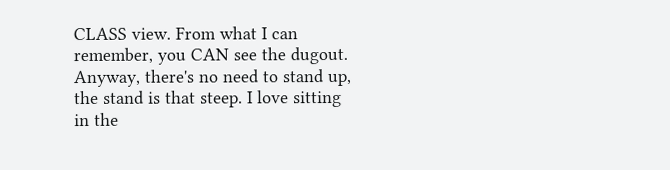CLASS view. From what I can remember, you CAN see the dugout. Anyway, there's no need to stand up, the stand is that steep. I love sitting in the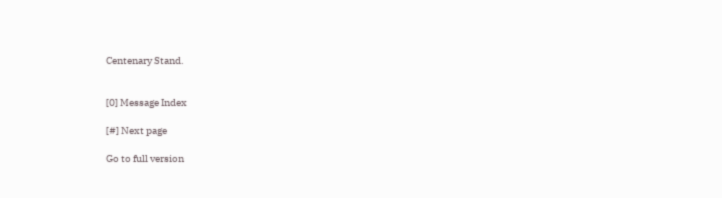Centenary Stand.


[0] Message Index

[#] Next page

Go to full version